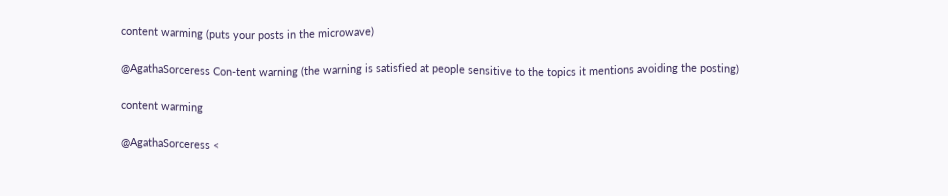content warming (puts your posts in the microwave)

@AgathaSorceress Con-tent warning (the warning is satisfied at people sensitive to the topics it mentions avoiding the posting)

content warming

@AgathaSorceress <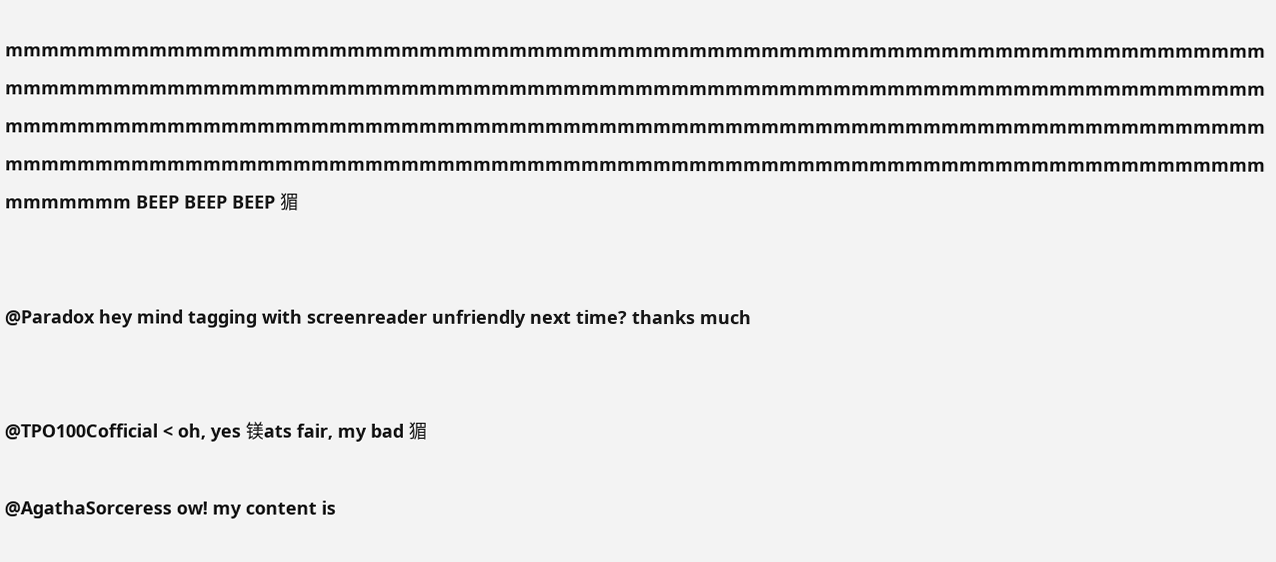mmmmmmmmmmmmmmmmmmmmmmmmmmmmmmmmmmmmmmmmmmmmmmmmmmmmmmmmmmmmmmmmmmmmmmmmmmmmmmmmmmmmmmmmmmmmmmmmmmmmmmmmmmmmmmmmmmmmmmmmmmmmmmmmmmmmmmmmmmmmmmmmmmmmmmmmmmmmmmmmmmmmmmmmmmmmmmmmmmmmmmmmmmmmmmmmmmmmmmmmmmmmmmmmmmmmmmmmmmmmmmmmmmmmmmmmmmmmmmmmmmmmmmmmmmmmmmmmmmmmmmmmmmmmmmmmmmmmmmmmmmmmmmm BEEP BEEP BEEP 猸


@Paradox hey mind tagging with screenreader unfriendly next time? thanks much


@TPO100Cofficial < oh, yes 镁ats fair, my bad 猸

@AgathaSorceress ow! my content is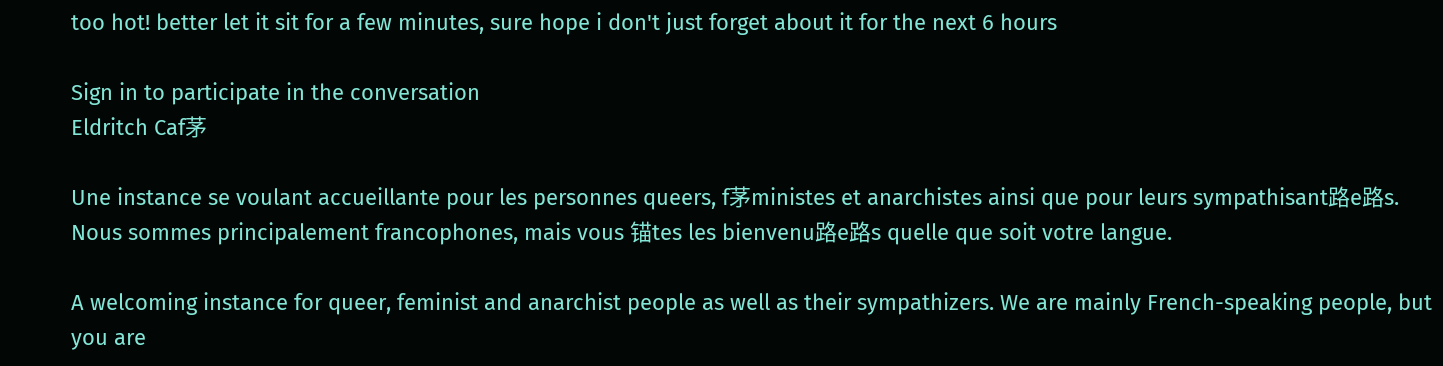too hot! better let it sit for a few minutes, sure hope i don't just forget about it for the next 6 hours

Sign in to participate in the conversation
Eldritch Caf茅

Une instance se voulant accueillante pour les personnes queers, f茅ministes et anarchistes ainsi que pour leurs sympathisant路e路s. Nous sommes principalement francophones, mais vous 锚tes les bienvenu路e路s quelle que soit votre langue.

A welcoming instance for queer, feminist and anarchist people as well as their sympathizers. We are mainly French-speaking people, but you are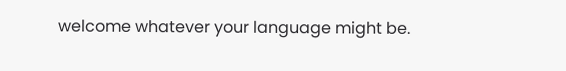welcome whatever your language might be.